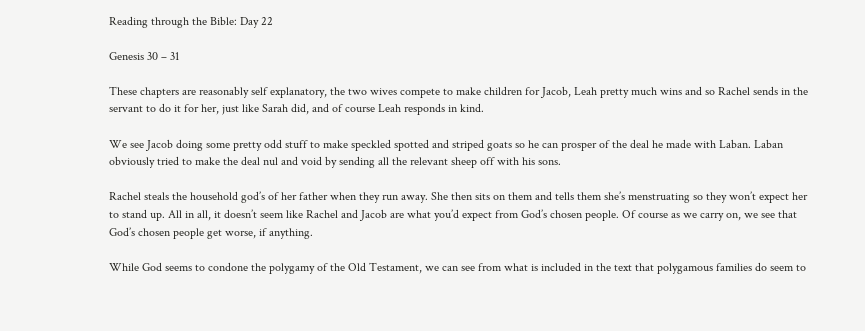Reading through the Bible: Day 22

Genesis 30 – 31

These chapters are reasonably self explanatory, the two wives compete to make children for Jacob, Leah pretty much wins and so Rachel sends in the servant to do it for her, just like Sarah did, and of course Leah responds in kind.

We see Jacob doing some pretty odd stuff to make speckled spotted and striped goats so he can prosper of the deal he made with Laban. Laban obviously tried to make the deal nul and void by sending all the relevant sheep off with his sons.

Rachel steals the household god’s of her father when they run away. She then sits on them and tells them she’s menstruating so they won’t expect her to stand up. All in all, it doesn’t seem like Rachel and Jacob are what you’d expect from God’s chosen people. Of course as we carry on, we see that God’s chosen people get worse, if anything.

While God seems to condone the polygamy of the Old Testament, we can see from what is included in the text that polygamous families do seem to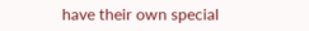have their own special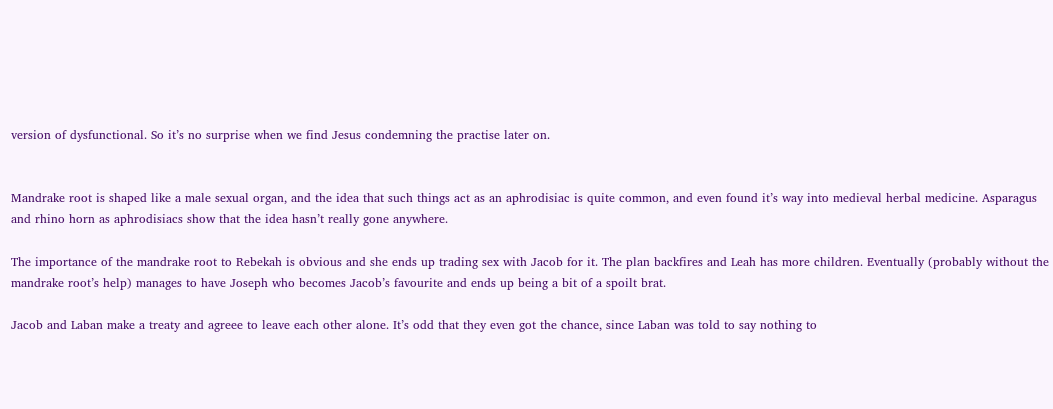version of dysfunctional. So it’s no surprise when we find Jesus condemning the practise later on.


Mandrake root is shaped like a male sexual organ, and the idea that such things act as an aphrodisiac is quite common, and even found it’s way into medieval herbal medicine. Asparagus and rhino horn as aphrodisiacs show that the idea hasn’t really gone anywhere.

The importance of the mandrake root to Rebekah is obvious and she ends up trading sex with Jacob for it. The plan backfires and Leah has more children. Eventually (probably without the mandrake root’s help) manages to have Joseph who becomes Jacob’s favourite and ends up being a bit of a spoilt brat.

Jacob and Laban make a treaty and agreee to leave each other alone. It’s odd that they even got the chance, since Laban was told to say nothing to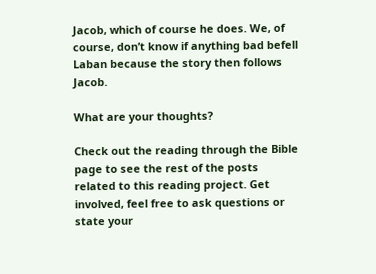Jacob, which of course he does. We, of course, don’t know if anything bad befell Laban because the story then follows Jacob.

What are your thoughts?

Check out the reading through the Bible page to see the rest of the posts related to this reading project. Get involved, feel free to ask questions or state your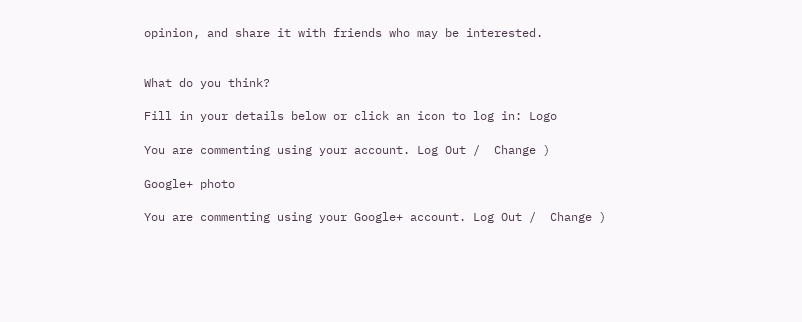opinion, and share it with friends who may be interested.


What do you think?

Fill in your details below or click an icon to log in: Logo

You are commenting using your account. Log Out /  Change )

Google+ photo

You are commenting using your Google+ account. Log Out /  Change )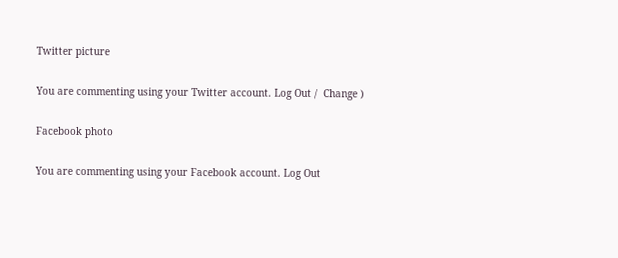Twitter picture

You are commenting using your Twitter account. Log Out /  Change )

Facebook photo

You are commenting using your Facebook account. Log Out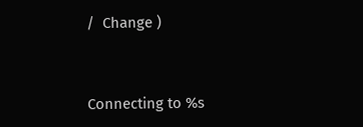/  Change )


Connecting to %s